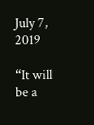July 7, 2019

“It will be a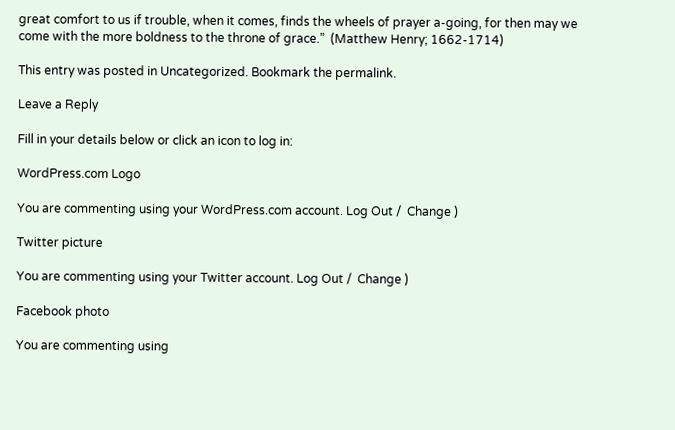great comfort to us if trouble, when it comes, finds the wheels of prayer a-going, for then may we come with the more boldness to the throne of grace.”  (Matthew Henry; 1662-1714)

This entry was posted in Uncategorized. Bookmark the permalink.

Leave a Reply

Fill in your details below or click an icon to log in:

WordPress.com Logo

You are commenting using your WordPress.com account. Log Out /  Change )

Twitter picture

You are commenting using your Twitter account. Log Out /  Change )

Facebook photo

You are commenting using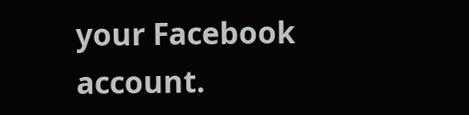your Facebook account.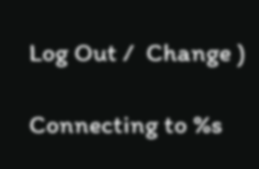Log Out /  Change )

Connecting to %s